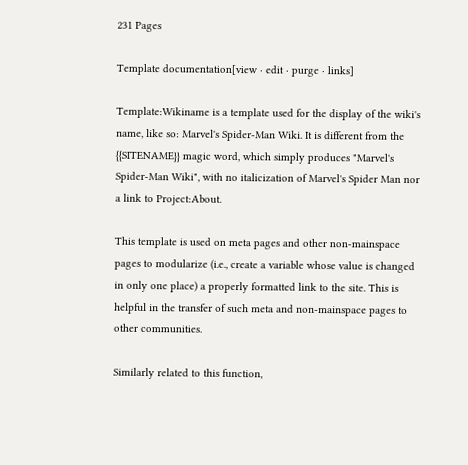231 Pages

Template documentation[view · edit · purge · links]

Template:Wikiname is a template used for the display of the wiki's name, like so: Marvel's Spider-Man Wiki. It is different from the {{SITENAME}} magic word, which simply produces "Marvel's Spider-Man Wiki", with no italicization of Marvel's Spider Man nor a link to Project:About.

This template is used on meta pages and other non-mainspace pages to modularize (i.e., create a variable whose value is changed in only one place) a properly formatted link to the site. This is helpful in the transfer of such meta and non-mainspace pages to other communities.

Similarly related to this function,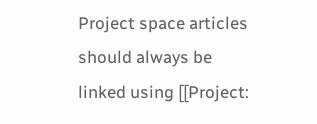Project space articles should always be linked using [[Project: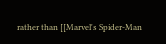rather than [[Marvel's Spider-Man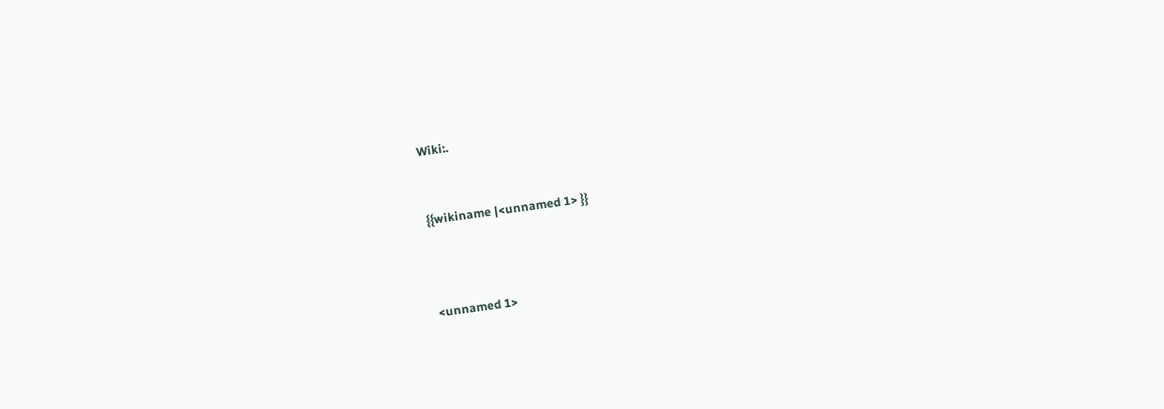Wiki:.


{{wikiname |<unnamed 1> }}



<unnamed 1>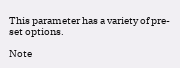This parameter has a variety of pre-set options.

Note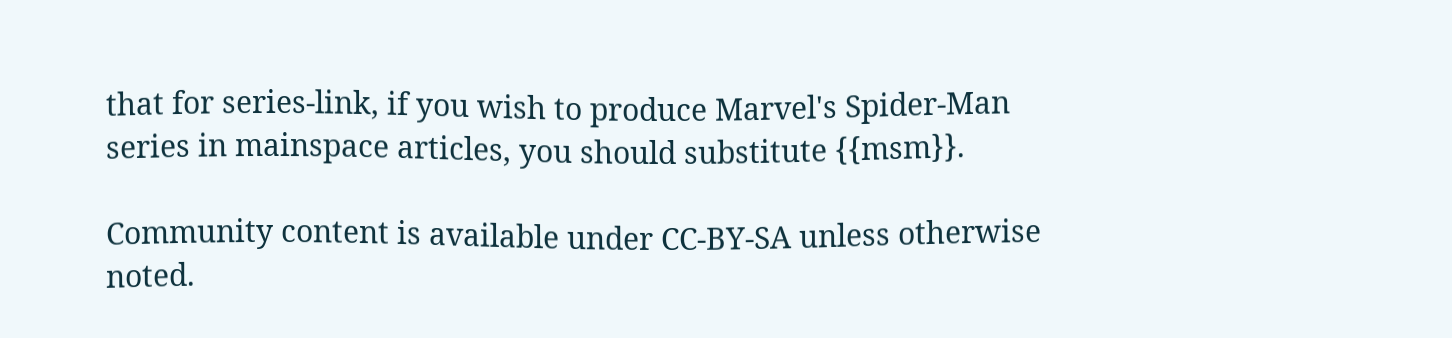that for series-link, if you wish to produce Marvel's Spider-Man series in mainspace articles, you should substitute {{msm}}.

Community content is available under CC-BY-SA unless otherwise noted.